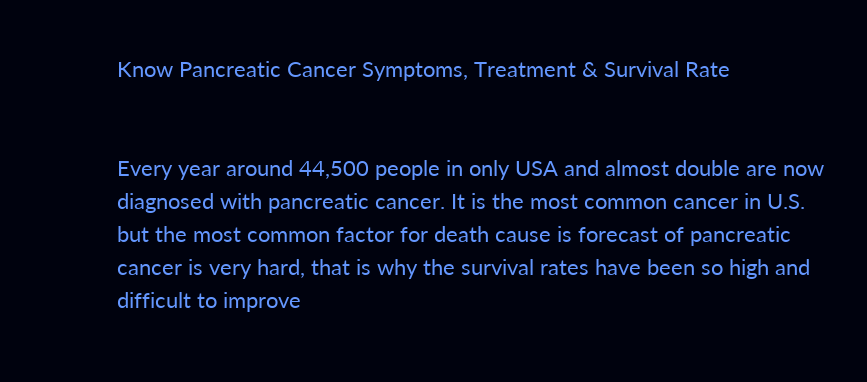Know Pancreatic Cancer Symptoms, Treatment & Survival Rate


Every year around 44,500 people in only USA and almost double are now diagnosed with pancreatic cancer. It is the most common cancer in U.S. but the most common factor for death cause is forecast of pancreatic cancer is very hard, that is why the survival rates have been so high and difficult to improve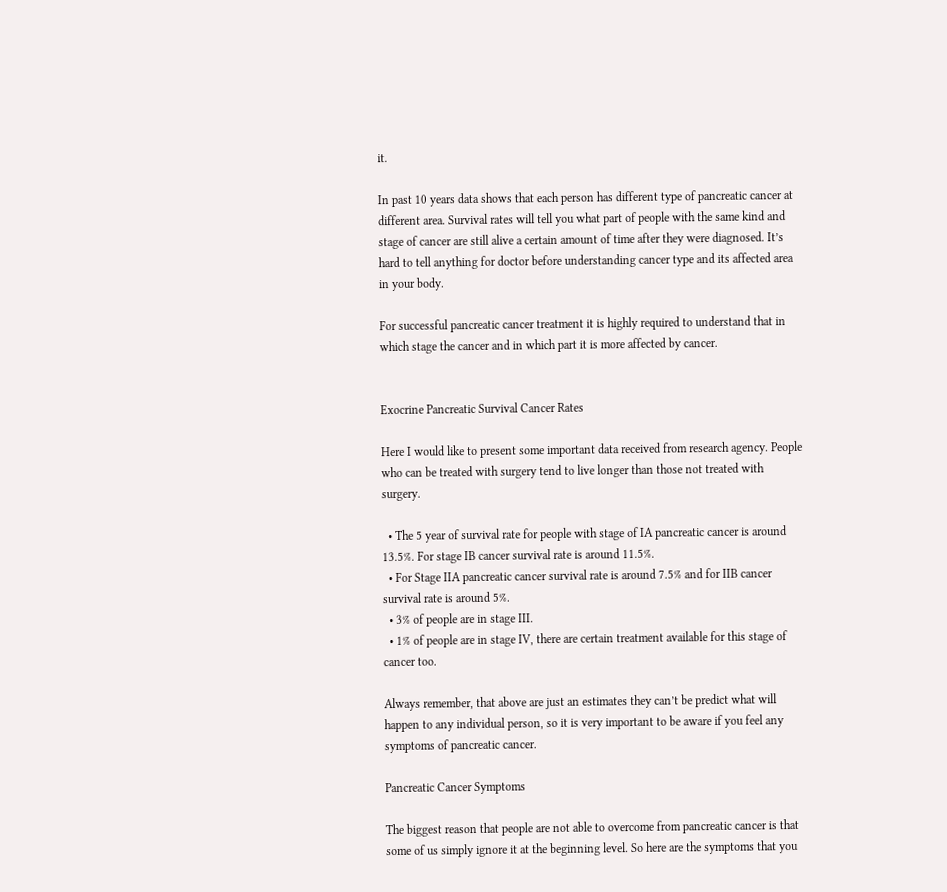it.

In past 10 years data shows that each person has different type of pancreatic cancer at different area. Survival rates will tell you what part of people with the same kind and stage of cancer are still alive a certain amount of time after they were diagnosed. It’s hard to tell anything for doctor before understanding cancer type and its affected area in your body.

For successful pancreatic cancer treatment it is highly required to understand that in which stage the cancer and in which part it is more affected by cancer.


Exocrine Pancreatic Survival Cancer Rates

Here I would like to present some important data received from research agency. People who can be treated with surgery tend to live longer than those not treated with surgery.

  • The 5 year of survival rate for people with stage of IA pancreatic cancer is around 13.5%. For stage IB cancer survival rate is around 11.5%.
  • For Stage IIA pancreatic cancer survival rate is around 7.5% and for IIB cancer survival rate is around 5%.
  • 3% of people are in stage III.
  • 1% of people are in stage IV, there are certain treatment available for this stage of cancer too.

Always remember, that above are just an estimates they can’t be predict what will happen to any individual person, so it is very important to be aware if you feel any symptoms of pancreatic cancer.

Pancreatic Cancer Symptoms

The biggest reason that people are not able to overcome from pancreatic cancer is that some of us simply ignore it at the beginning level. So here are the symptoms that you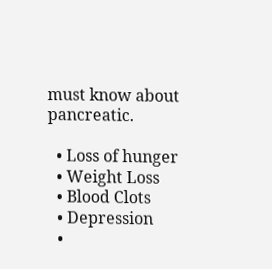must know about pancreatic.

  • Loss of hunger
  • Weight Loss
  • Blood Clots
  • Depression
  •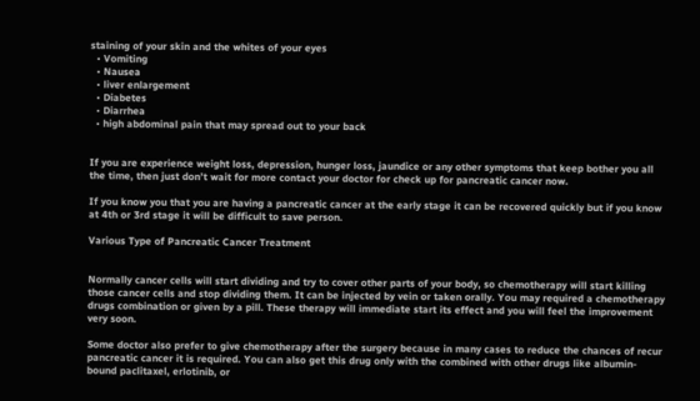staining of your skin and the whites of your eyes
  • Vomiting
  • Nausea
  • liver enlargement
  • Diabetes
  • Diarrhea
  • high abdominal pain that may spread out to your back


If you are experience weight loss, depression, hunger loss, jaundice or any other symptoms that keep bother you all the time, then just don’t wait for more contact your doctor for check up for pancreatic cancer now.

If you know you that you are having a pancreatic cancer at the early stage it can be recovered quickly but if you know at 4th or 3rd stage it will be difficult to save person.

Various Type of Pancreatic Cancer Treatment


Normally cancer cells will start dividing and try to cover other parts of your body, so chemotherapy will start killing those cancer cells and stop dividing them. It can be injected by vein or taken orally. You may required a chemotherapy drugs combination or given by a pill. These therapy will immediate start its effect and you will feel the improvement very soon.

Some doctor also prefer to give chemotherapy after the surgery because in many cases to reduce the chances of recur pancreatic cancer it is required. You can also get this drug only with the combined with other drugs like albumin-bound paclitaxel, erlotinib, or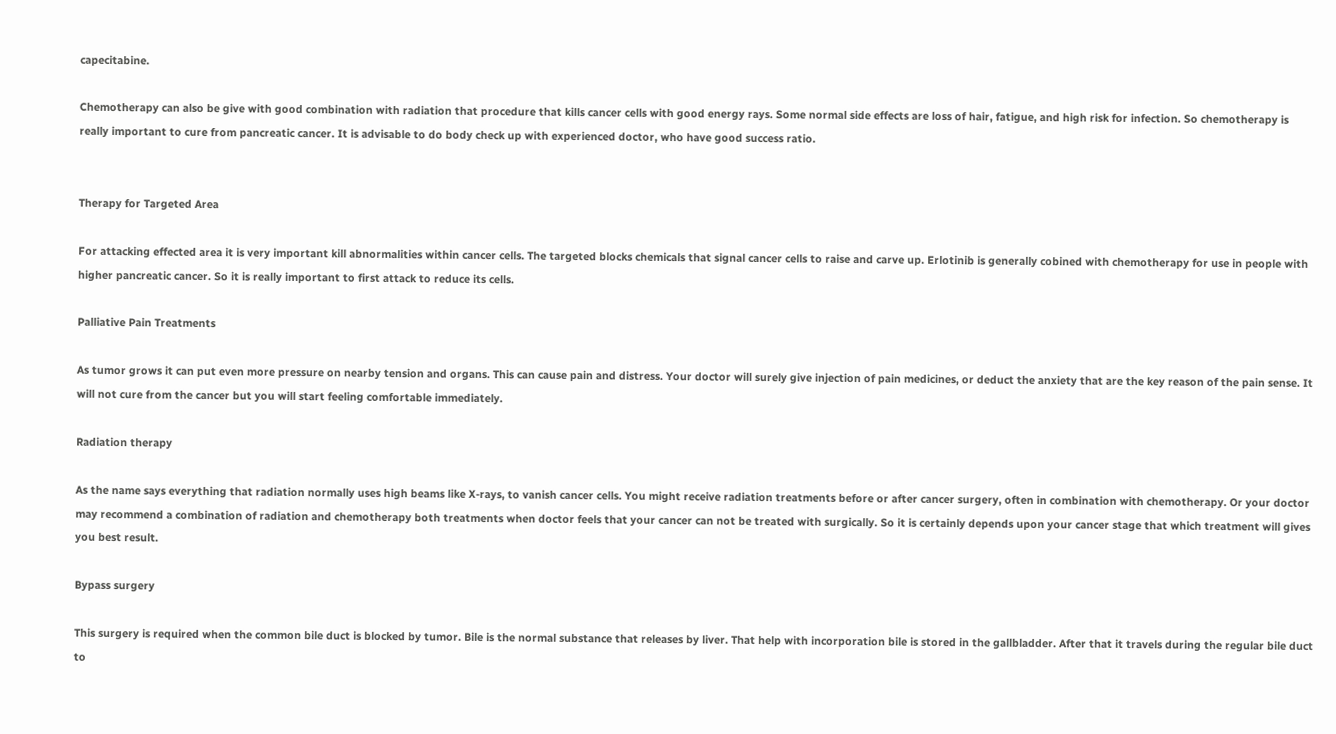capecitabine.

Chemotherapy can also be give with good combination with radiation that procedure that kills cancer cells with good energy rays. Some normal side effects are loss of hair, fatigue, and high risk for infection. So chemotherapy is really important to cure from pancreatic cancer. It is advisable to do body check up with experienced doctor, who have good success ratio.


Therapy for Targeted Area

For attacking effected area it is very important kill abnormalities within cancer cells. The targeted blocks chemicals that signal cancer cells to raise and carve up. Erlotinib is generally cobined with chemotherapy for use in people with higher pancreatic cancer. So it is really important to first attack to reduce its cells.

Palliative Pain Treatments

As tumor grows it can put even more pressure on nearby tension and organs. This can cause pain and distress. Your doctor will surely give injection of pain medicines, or deduct the anxiety that are the key reason of the pain sense. It will not cure from the cancer but you will start feeling comfortable immediately.

Radiation therapy

As the name says everything that radiation normally uses high beams like X-rays, to vanish cancer cells. You might receive radiation treatments before or after cancer surgery, often in combination with chemotherapy. Or your doctor may recommend a combination of radiation and chemotherapy both treatments when doctor feels that your cancer can not be treated with surgically. So it is certainly depends upon your cancer stage that which treatment will gives you best result.

Bypass surgery

This surgery is required when the common bile duct is blocked by tumor. Bile is the normal substance that releases by liver. That help with incorporation bile is stored in the gallbladder. After that it travels during the regular bile duct to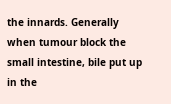the innards. Generally when tumour block the small intestine, bile put up in the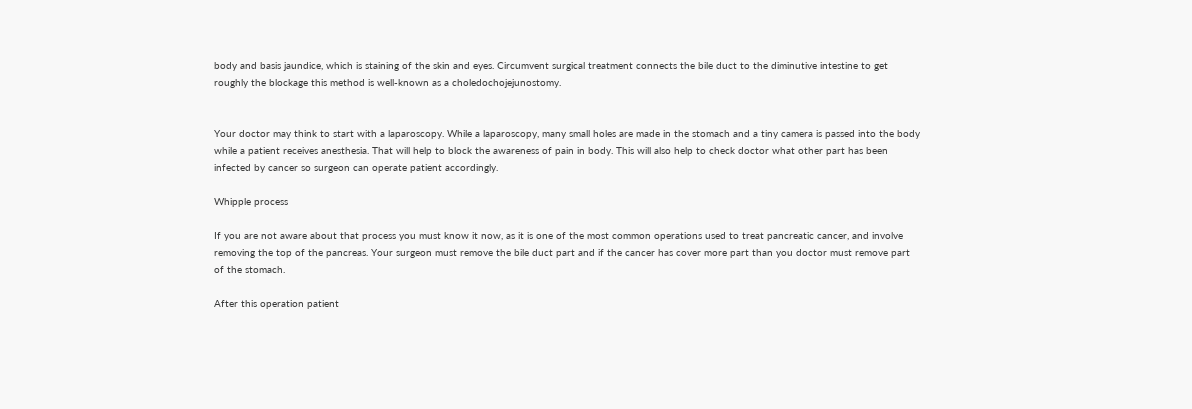body and basis jaundice, which is staining of the skin and eyes. Circumvent surgical treatment connects the bile duct to the diminutive intestine to get roughly the blockage this method is well-known as a choledochojejunostomy.


Your doctor may think to start with a laparoscopy. While a laparoscopy, many small holes are made in the stomach and a tiny camera is passed into the body while a patient receives anesthesia. That will help to block the awareness of pain in body. This will also help to check doctor what other part has been infected by cancer so surgeon can operate patient accordingly.

Whipple process

If you are not aware about that process you must know it now, as it is one of the most common operations used to treat pancreatic cancer, and involve removing the top of the pancreas. Your surgeon must remove the bile duct part and if the cancer has cover more part than you doctor must remove part of the stomach.

After this operation patient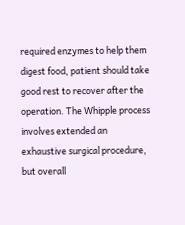required enzymes to help them digest food, patient should take good rest to recover after the operation. The Whipple process involves extended an exhaustive surgical procedure, but overall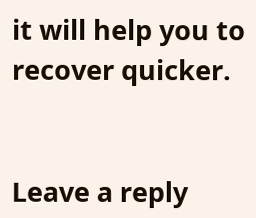it will help you to recover quicker.


Leave a reply